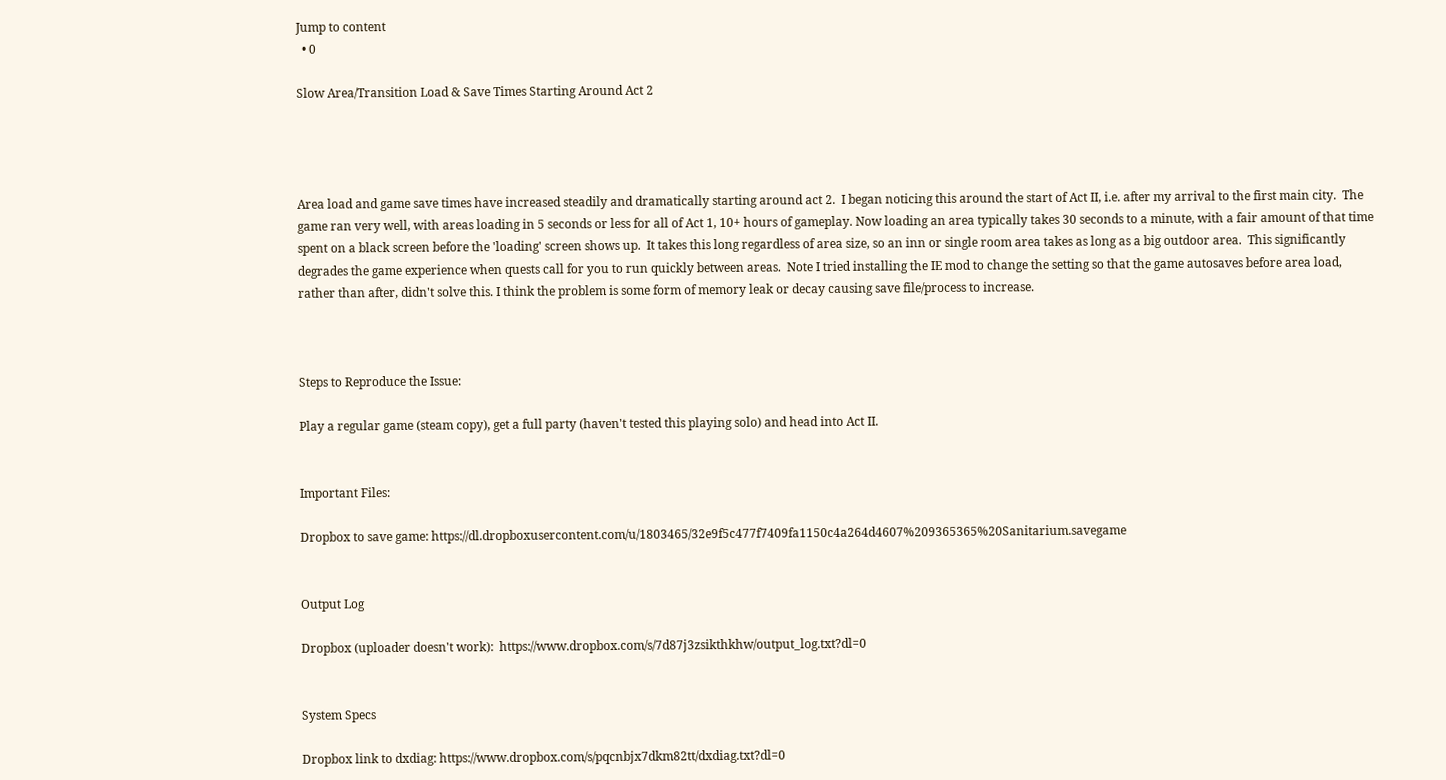Jump to content
  • 0

Slow Area/Transition Load & Save Times Starting Around Act 2




Area load and game save times have increased steadily and dramatically starting around act 2.  I began noticing this around the start of Act II, i.e. after my arrival to the first main city.  The game ran very well, with areas loading in 5 seconds or less for all of Act 1, 10+ hours of gameplay. Now loading an area typically takes 30 seconds to a minute, with a fair amount of that time spent on a black screen before the 'loading' screen shows up.  It takes this long regardless of area size, so an inn or single room area takes as long as a big outdoor area.  This significantly degrades the game experience when quests call for you to run quickly between areas.  Note I tried installing the IE mod to change the setting so that the game autosaves before area load, rather than after, didn't solve this. I think the problem is some form of memory leak or decay causing save file/process to increase.



Steps to Reproduce the Issue:

Play a regular game (steam copy), get a full party (haven't tested this playing solo) and head into Act II.


Important Files:

Dropbox to save game: https://dl.dropboxusercontent.com/u/1803465/32e9f5c477f7409fa1150c4a264d4607%209365365%20Sanitarium.savegame


Output Log

Dropbox (uploader doesn't work):  https://www.dropbox.com/s/7d87j3zsikthkhw/output_log.txt?dl=0


System Specs

Dropbox link to dxdiag: https://www.dropbox.com/s/pqcnbjx7dkm82tt/dxdiag.txt?dl=0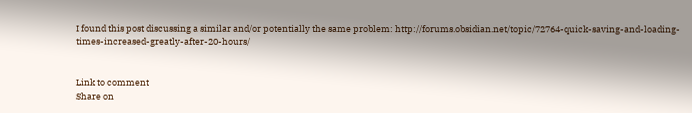I found this post discussing a similar and/or potentially the same problem: http://forums.obsidian.net/topic/72764-quick-saving-and-loading-times-increased-greatly-after-20-hours/


Link to comment
Share on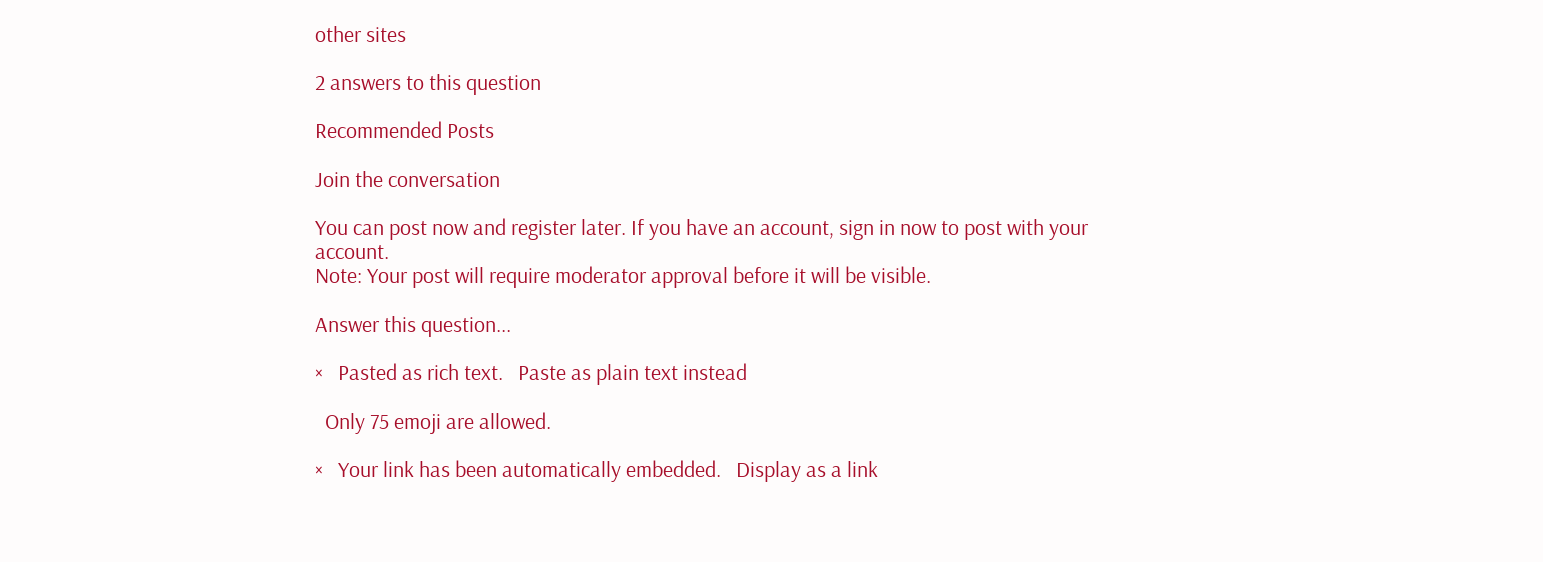other sites

2 answers to this question

Recommended Posts

Join the conversation

You can post now and register later. If you have an account, sign in now to post with your account.
Note: Your post will require moderator approval before it will be visible.

Answer this question...

×   Pasted as rich text.   Paste as plain text instead

  Only 75 emoji are allowed.

×   Your link has been automatically embedded.   Display as a link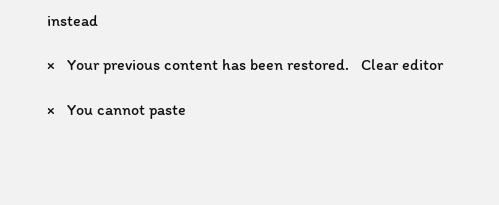instead

×   Your previous content has been restored.   Clear editor

×   You cannot paste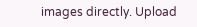images directly. Upload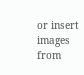or insert images from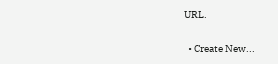URL.

  • Create New...